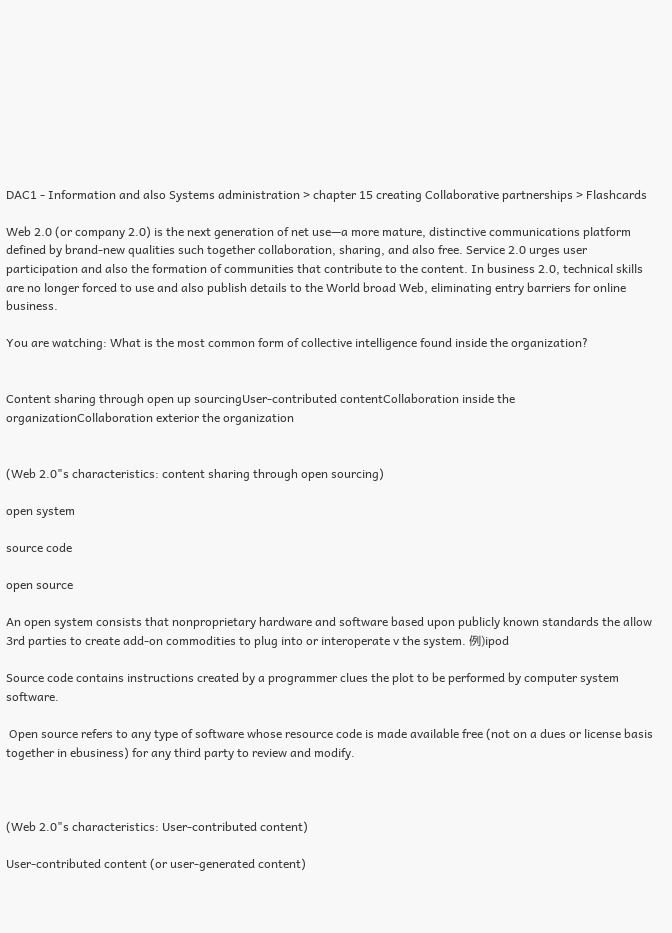DAC1 - Information and also Systems administration > chapter 15 creating Collaborative partnerships > Flashcards

Web 2.0 (or company 2.0) is the next generation of net use—a more mature, distinctive communications platform defined by brand-new qualities such together collaboration, sharing, and also free. Service 2.0 urges user participation and also the formation of communities that contribute to the content. In business 2.0, technical skills are no longer forced to use and also publish details to the World broad Web, eliminating entry barriers for online business.

You are watching: What is the most common form of collective intelligence found inside the organization?


Content sharing through open up sourcingUser-contributed contentCollaboration inside the organizationCollaboration exterior the organization


(Web 2.0"s characteristics: content sharing through open sourcing)

open system

source code

open source

An open system consists that nonproprietary hardware and software based upon publicly known standards the allow 3rd parties to create add-on commodities to plug into or interoperate v the system. 例)ipod

Source code contains instructions created by a programmer clues the plot to be performed by computer system software.

 Open source refers to any type of software whose resource code is made available free (not on a dues or license basis together in ebusiness) for any third party to review and modify.



(Web 2.0"s characteristics: User-contributed content)

User-contributed content (or user-generated content)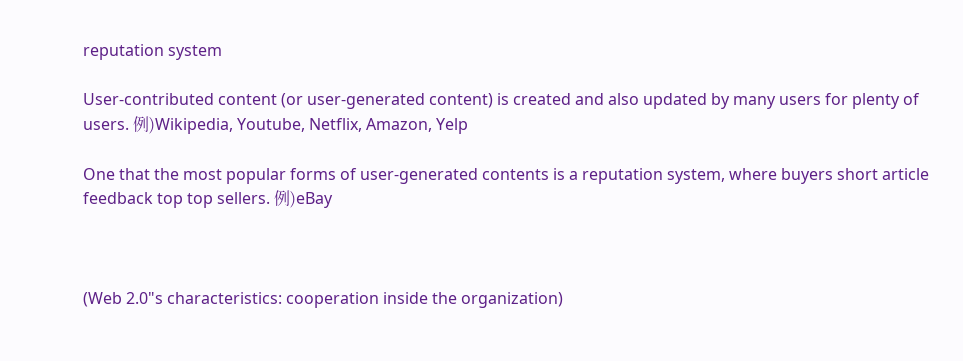reputation system

User-contributed content (or user-generated content) is created and also updated by many users for plenty of users. 例)Wikipedia, Youtube, Netflix, Amazon, Yelp

One that the most popular forms of user-generated contents is a reputation system, where buyers short article feedback top top sellers. 例)eBay



(Web 2.0"s characteristics: cooperation inside the organization)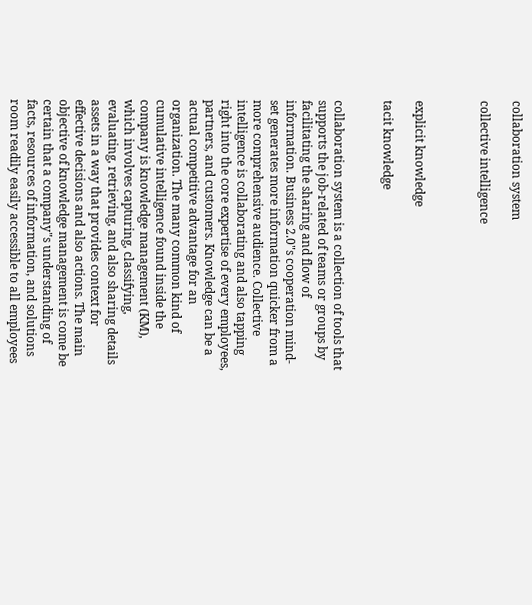collaboration system

collective intelligence



explicit knowledge

tacit knowledge


collaboration system is a collection of tools that supports the job-related of teams or groups by facilitating the sharing and flow of information. Business 2.0"s cooperation mind-set generates more information quicker from a more comprehensive audience. Collective intelligence is collaborating and also tapping right into the core expertise of every employees, partners, and customers. Knowledge can be a actual competitive advantage for an organization. The many common kind of cumulative intelligence found inside the company is knowledge management (KM), which involves capturing, classifying, evaluating, retrieving, and also sharing details assets in a way that provides context for effective decisions and also actions. The main objective of knowledge management is come be certain that a company"s understanding of facts, resources of information, and solutions room readily easily accessible to all employees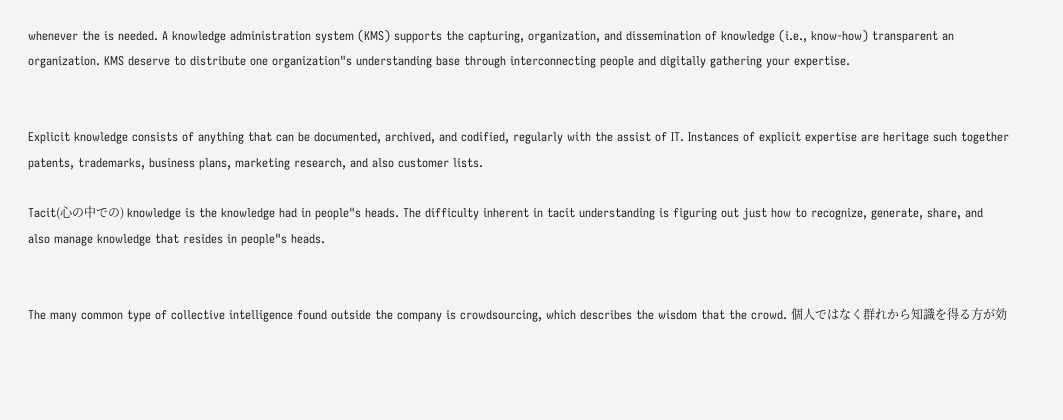whenever the is needed. A knowledge administration system (KMS) supports the capturing, organization, and dissemination of knowledge (i.e., know-how) transparent an organization. KMS deserve to distribute one organization"s understanding base through interconnecting people and digitally gathering your expertise.


Explicit knowledge consists of anything that can be documented, archived, and codified, regularly with the assist of IT. Instances of explicit expertise are heritage such together patents, trademarks, business plans, marketing research, and also customer lists.

Tacit(心の中での) knowledge is the knowledge had in people"s heads. The difficulty inherent in tacit understanding is figuring out just how to recognize, generate, share, and also manage knowledge that resides in people"s heads.


The many common type of collective intelligence found outside the company is crowdsourcing, which describes the wisdom that the crowd. 個人ではなく群れから知識を得る方が効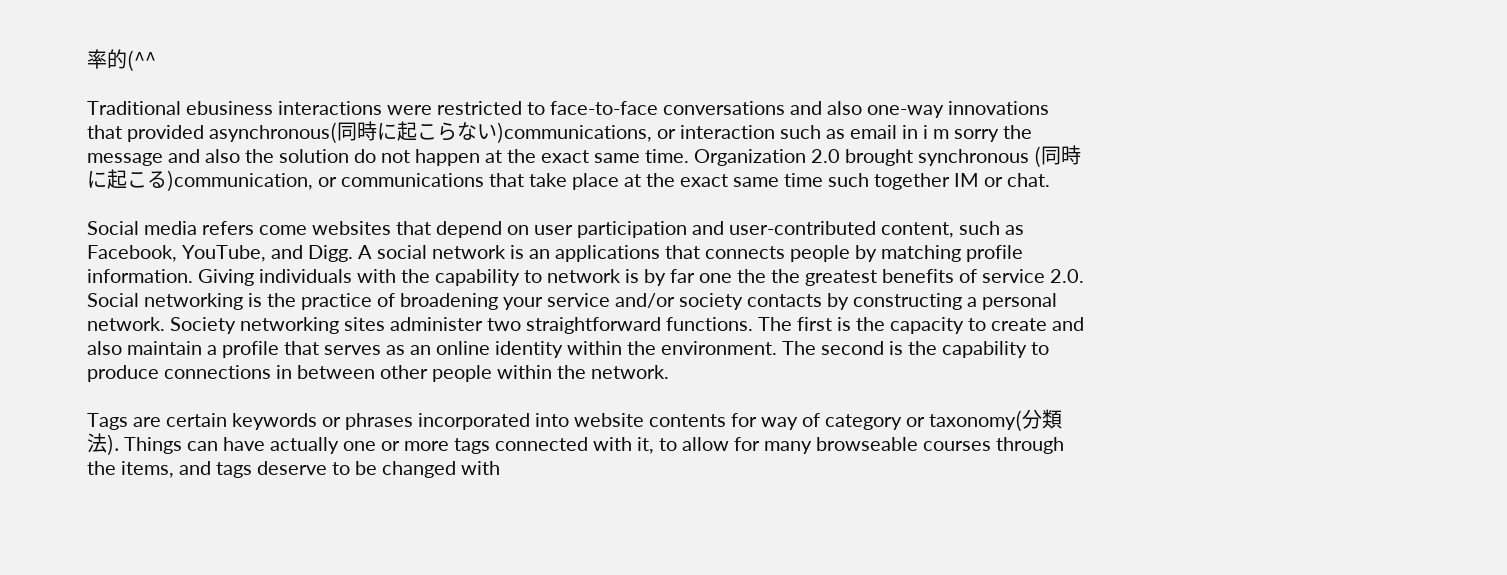率的(^^

Traditional ebusiness interactions were restricted to face-to-face conversations and also one-way innovations that provided asynchronous(同時に起こらない)communications, or interaction such as email in i m sorry the message and also the solution do not happen at the exact same time. Organization 2.0 brought synchronous (同時に起こる)communication, or communications that take place at the exact same time such together IM or chat.

Social media refers come websites that depend on user participation and user-contributed content, such as Facebook, YouTube, and Digg. A social network is an applications that connects people by matching profile information. Giving individuals with the capability to network is by far one the the greatest benefits of service 2.0. Social networking is the practice of broadening your service and/or society contacts by constructing a personal network. Society networking sites administer two straightforward functions. The first is the capacity to create and also maintain a profile that serves as an online identity within the environment. The second is the capability to produce connections in between other people within the network.

Tags are certain keywords or phrases incorporated into website contents for way of category or taxonomy(分類法). Things can have actually one or more tags connected with it, to allow for many browseable courses through the items, and tags deserve to be changed with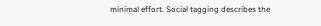minimal effort. Social tagging describes the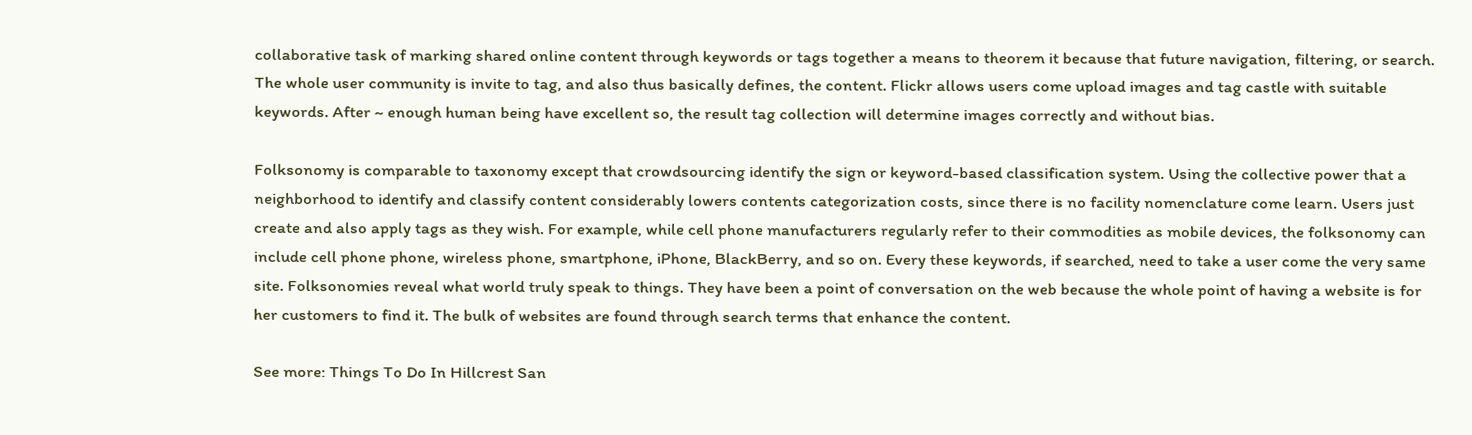collaborative task of marking shared online content through keywords or tags together a means to theorem it because that future navigation, filtering, or search. The whole user community is invite to tag, and also thus basically defines, the content. Flickr allows users come upload images and tag castle with suitable keywords. After ~ enough human being have excellent so, the result tag collection will determine images correctly and without bias.

Folksonomy is comparable to taxonomy except that crowdsourcing identify the sign or keyword-based classification system. Using the collective power that a neighborhood to identify and classify content considerably lowers contents categorization costs, since there is no facility nomenclature come learn. Users just create and also apply tags as they wish. For example, while cell phone manufacturers regularly refer to their commodities as mobile devices, the folksonomy can include cell phone phone, wireless phone, smartphone, iPhone, BlackBerry, and so on. Every these keywords, if searched, need to take a user come the very same site. Folksonomies reveal what world truly speak to things. They have been a point of conversation on the web because the whole point of having a website is for her customers to find it. The bulk of websites are found through search terms that enhance the content.

See more: Things To Do In Hillcrest San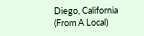Diego, California (From A Local)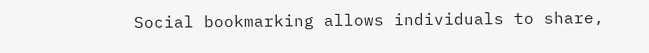Social bookmarking allows individuals to share,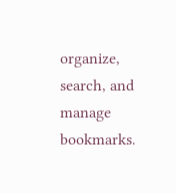organize, search, and manage bookmarks.